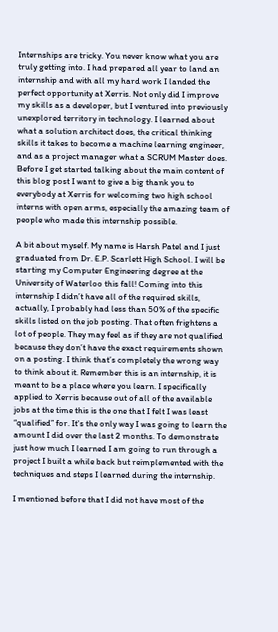Internships are tricky. You never know what you are truly getting into. I had prepared all year to land an internship and with all my hard work I landed the perfect opportunity at Xerris. Not only did I improve my skills as a developer, but I ventured into previously unexplored territory in technology. I learned about what a solution architect does, the critical thinking skills it takes to become a machine learning engineer, and as a project manager what a SCRUM Master does. Before I get started talking about the main content of this blog post I want to give a big thank you to everybody at Xerris for welcoming two high school interns with open arms, especially the amazing team of people who made this internship possible.

A bit about myself. My name is Harsh Patel and I just graduated from Dr. E.P. Scarlett High School. I will be starting my Computer Engineering degree at the University of Waterloo this fall! Coming into this internship I didn’t have all of the required skills, actually, I probably had less than 50% of the specific skills listed on the job posting. That often frightens a lot of people. They may feel as if they are not qualified because they don’t have the exact requirements shown on a posting. I think that’s completely the wrong way to think about it. Remember this is an internship, it is meant to be a place where you learn. I specifically applied to Xerris because out of all of the available jobs at the time this is the one that I felt I was least “qualified” for. It's the only way I was going to learn the amount I did over the last 2 months. To demonstrate just how much I learned I am going to run through a project I built a while back but reimplemented with the techniques and steps I learned during the internship.

I mentioned before that I did not have most of the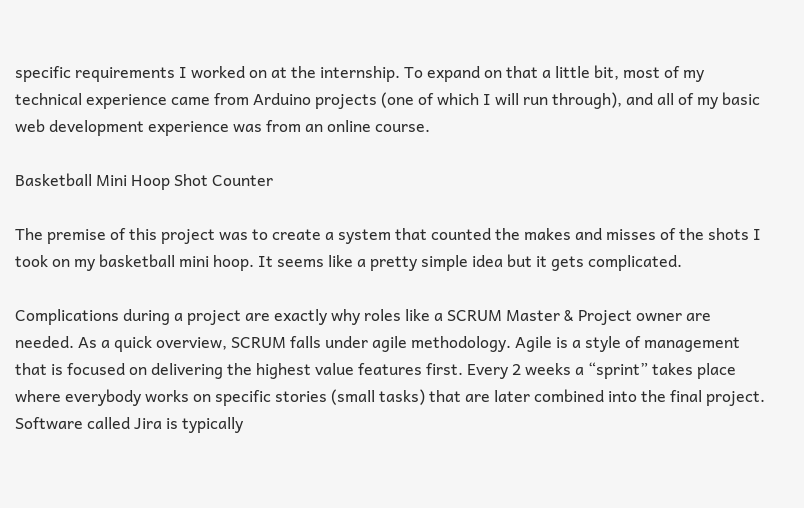specific requirements I worked on at the internship. To expand on that a little bit, most of my technical experience came from Arduino projects (one of which I will run through), and all of my basic web development experience was from an online course.

Basketball Mini Hoop Shot Counter

The premise of this project was to create a system that counted the makes and misses of the shots I took on my basketball mini hoop. It seems like a pretty simple idea but it gets complicated.

Complications during a project are exactly why roles like a SCRUM Master & Project owner are needed. As a quick overview, SCRUM falls under agile methodology. Agile is a style of management that is focused on delivering the highest value features first. Every 2 weeks a “sprint” takes place where everybody works on specific stories (small tasks) that are later combined into the final project. Software called Jira is typically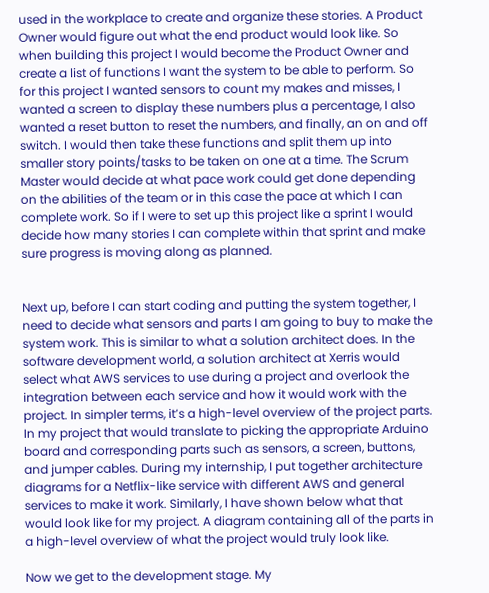used in the workplace to create and organize these stories. A Product Owner would figure out what the end product would look like. So when building this project I would become the Product Owner and create a list of functions I want the system to be able to perform. So for this project I wanted sensors to count my makes and misses, I wanted a screen to display these numbers plus a percentage, I also wanted a reset button to reset the numbers, and finally, an on and off switch. I would then take these functions and split them up into smaller story points/tasks to be taken on one at a time. The Scrum Master would decide at what pace work could get done depending on the abilities of the team or in this case the pace at which I can complete work. So if I were to set up this project like a sprint I would decide how many stories I can complete within that sprint and make sure progress is moving along as planned.


Next up, before I can start coding and putting the system together, I need to decide what sensors and parts I am going to buy to make the system work. This is similar to what a solution architect does. In the software development world, a solution architect at Xerris would select what AWS services to use during a project and overlook the integration between each service and how it would work with the project. In simpler terms, it’s a high-level overview of the project parts. In my project that would translate to picking the appropriate Arduino board and corresponding parts such as sensors, a screen, buttons, and jumper cables. During my internship, I put together architecture diagrams for a Netflix-like service with different AWS and general services to make it work. Similarly, I have shown below what that would look like for my project. A diagram containing all of the parts in a high-level overview of what the project would truly look like.

Now we get to the development stage. My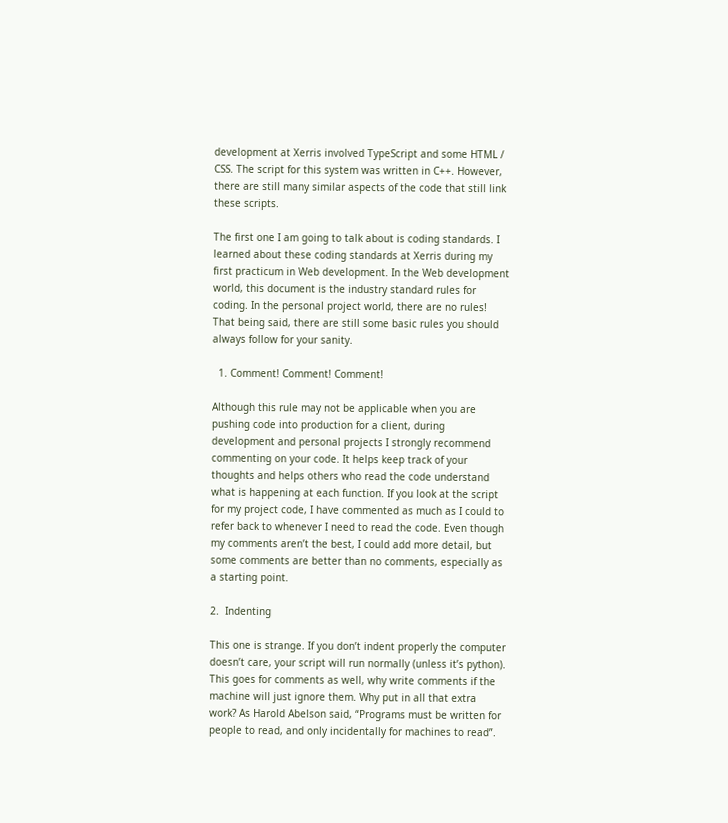development at Xerris involved TypeScript and some HTML / CSS. The script for this system was written in C++. However, there are still many similar aspects of the code that still link these scripts.

The first one I am going to talk about is coding standards. I learned about these coding standards at Xerris during my first practicum in Web development. In the Web development world, this document is the industry standard rules for coding. In the personal project world, there are no rules! That being said, there are still some basic rules you should always follow for your sanity.

  1. Comment! Comment! Comment!

Although this rule may not be applicable when you are pushing code into production for a client, during development and personal projects I strongly recommend commenting on your code. It helps keep track of your thoughts and helps others who read the code understand what is happening at each function. If you look at the script for my project code, I have commented as much as I could to refer back to whenever I need to read the code. Even though my comments aren’t the best, I could add more detail, but some comments are better than no comments, especially as a starting point.

2.  Indenting

This one is strange. If you don’t indent properly the computer doesn’t care, your script will run normally (unless it’s python). This goes for comments as well, why write comments if the machine will just ignore them. Why put in all that extra work? As Harold Abelson said, “Programs must be written for people to read, and only incidentally for machines to read”.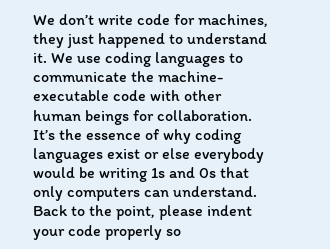We don’t write code for machines, they just happened to understand it. We use coding languages to communicate the machine-executable code with other human beings for collaboration. It’s the essence of why coding languages exist or else everybody would be writing 1s and 0s that only computers can understand. Back to the point, please indent your code properly so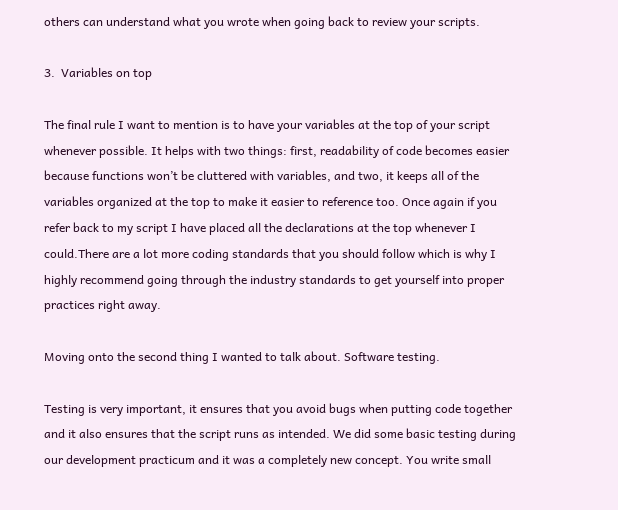others can understand what you wrote when going back to review your scripts.

3.  Variables on top

The final rule I want to mention is to have your variables at the top of your script whenever possible. It helps with two things: first, readability of code becomes easier because functions won’t be cluttered with variables, and two, it keeps all of the variables organized at the top to make it easier to reference too. Once again if you refer back to my script I have placed all the declarations at the top whenever I could.There are a lot more coding standards that you should follow which is why I highly recommend going through the industry standards to get yourself into proper practices right away.

Moving onto the second thing I wanted to talk about. Software testing.

Testing is very important, it ensures that you avoid bugs when putting code together and it also ensures that the script runs as intended. We did some basic testing during our development practicum and it was a completely new concept. You write small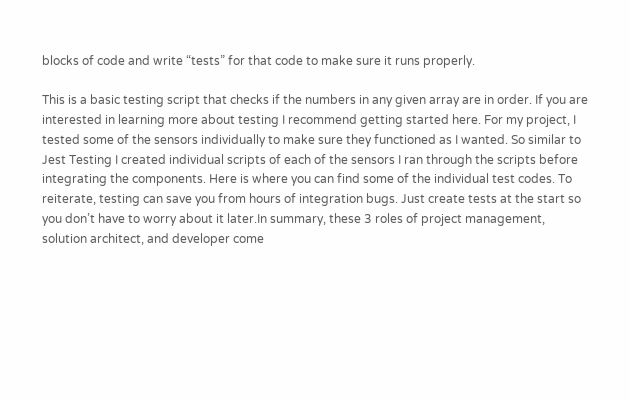blocks of code and write “tests” for that code to make sure it runs properly.

This is a basic testing script that checks if the numbers in any given array are in order. If you are interested in learning more about testing I recommend getting started here. For my project, I tested some of the sensors individually to make sure they functioned as I wanted. So similar to Jest Testing I created individual scripts of each of the sensors I ran through the scripts before integrating the components. Here is where you can find some of the individual test codes. To reiterate, testing can save you from hours of integration bugs. Just create tests at the start so you don’t have to worry about it later.In summary, these 3 roles of project management, solution architect, and developer come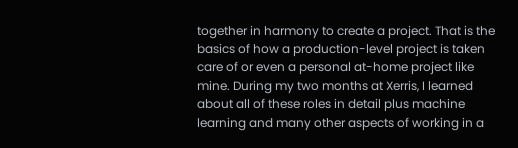together in harmony to create a project. That is the basics of how a production-level project is taken care of or even a personal at-home project like mine. During my two months at Xerris, I learned about all of these roles in detail plus machine learning and many other aspects of working in a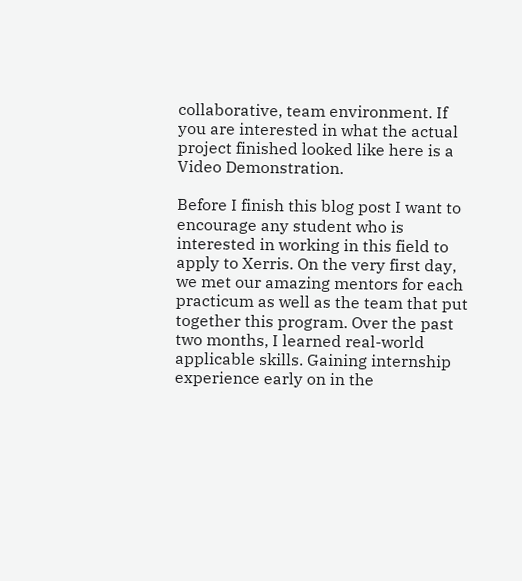collaborative, team environment. If you are interested in what the actual project finished looked like here is a Video Demonstration.

Before I finish this blog post I want to encourage any student who is interested in working in this field to apply to Xerris. On the very first day, we met our amazing mentors for each practicum as well as the team that put together this program. Over the past two months, I learned real-world applicable skills. Gaining internship experience early on in the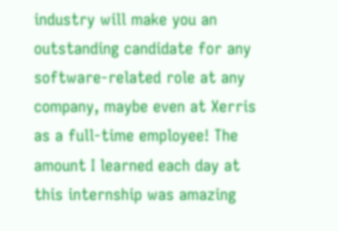industry will make you an outstanding candidate for any software-related role at any company, maybe even at Xerris as a full-time employee! The amount I learned each day at this internship was amazing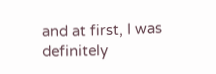and at first, I was definitely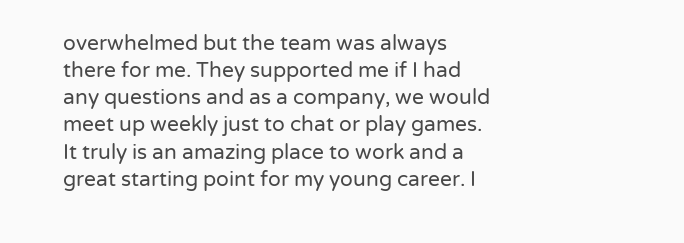overwhelmed but the team was always there for me. They supported me if I had any questions and as a company, we would meet up weekly just to chat or play games. It truly is an amazing place to work and a great starting point for my young career. I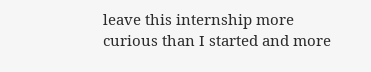leave this internship more curious than I started and more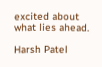excited about what lies ahead.

Harsh Patel